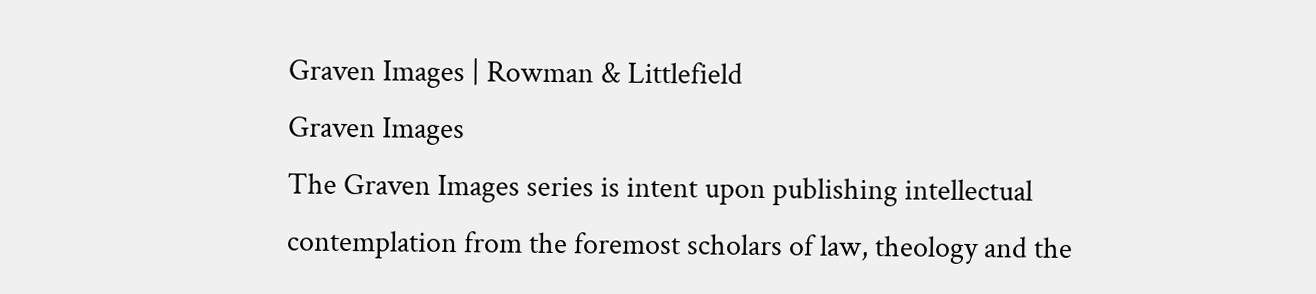Graven Images | Rowman & Littlefield
Graven Images
The Graven Images series is intent upon publishing intellectual contemplation from the foremost scholars of law, theology and the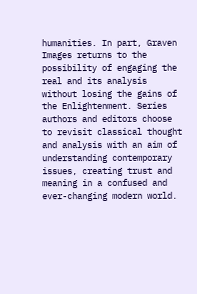humanities. In part, Graven Images returns to the possibility of engaging the real and its analysis without losing the gains of the Enlightenment. Series authors and editors choose to revisit classical thought and analysis with an aim of understanding contemporary issues, creating trust and meaning in a confused and ever-changing modern world.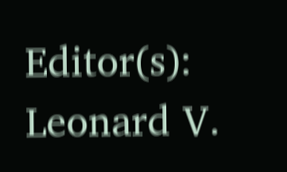Editor(s): Leonard V.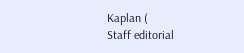Kaplan (
Staff editorial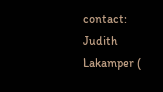contact: Judith Lakamper (